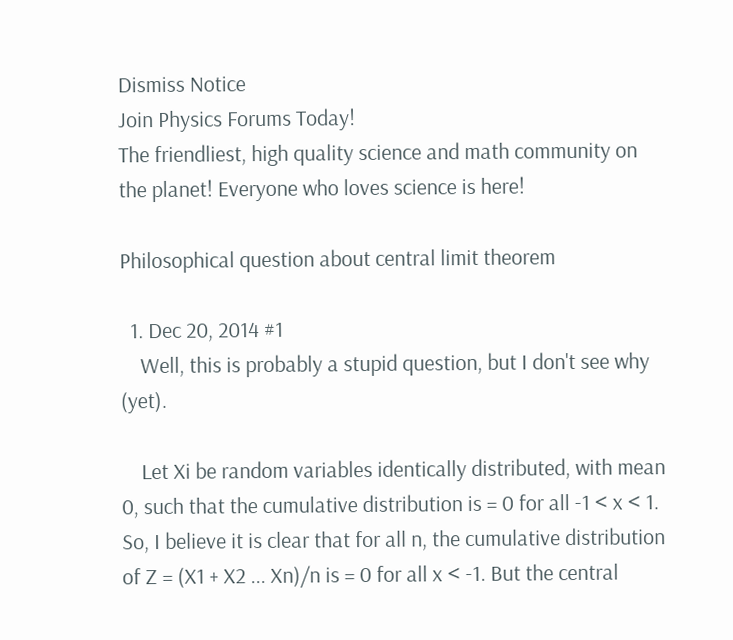Dismiss Notice
Join Physics Forums Today!
The friendliest, high quality science and math community on the planet! Everyone who loves science is here!

Philosophical question about central limit theorem

  1. Dec 20, 2014 #1
    Well, this is probably a stupid question, but I don't see why (yet).

    Let Xi be random variables identically distributed, with mean 0, such that the cumulative distribution is = 0 for all -1 < x < 1. So, I believe it is clear that for all n, the cumulative distribution of Z = (X1 + X2 ... Xn)/n is = 0 for all x < -1. But the central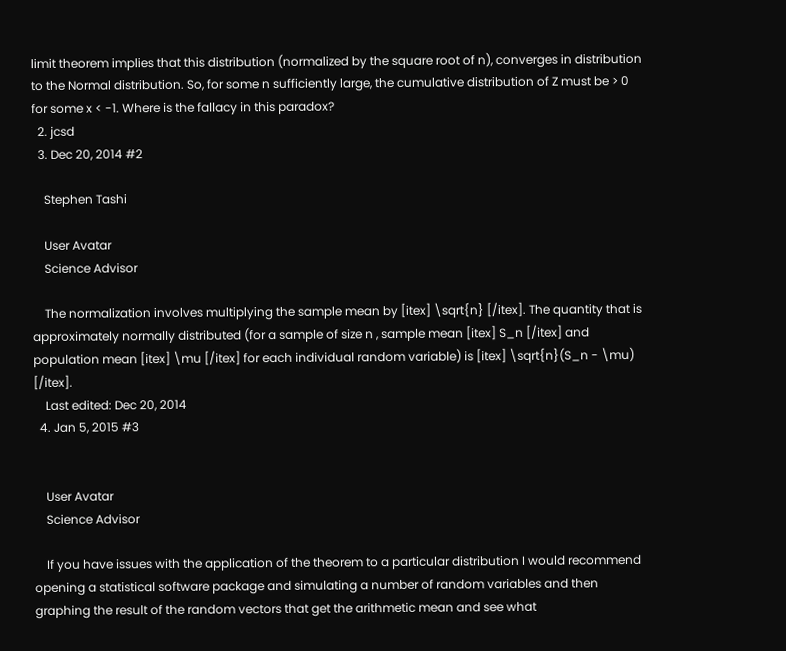limit theorem implies that this distribution (normalized by the square root of n), converges in distribution to the Normal distribution. So, for some n sufficiently large, the cumulative distribution of Z must be > 0 for some x < -1. Where is the fallacy in this paradox?
  2. jcsd
  3. Dec 20, 2014 #2

    Stephen Tashi

    User Avatar
    Science Advisor

    The normalization involves multiplying the sample mean by [itex] \sqrt{n} [/itex]. The quantity that is approximately normally distributed (for a sample of size n , sample mean [itex] S_n [/itex] and population mean [itex] \mu [/itex] for each individual random variable) is [itex] \sqrt{n}(S_n - \mu) [/itex].
    Last edited: Dec 20, 2014
  4. Jan 5, 2015 #3


    User Avatar
    Science Advisor

    If you have issues with the application of the theorem to a particular distribution I would recommend opening a statistical software package and simulating a number of random variables and then graphing the result of the random vectors that get the arithmetic mean and see what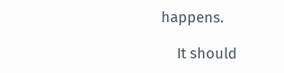happens.

    It should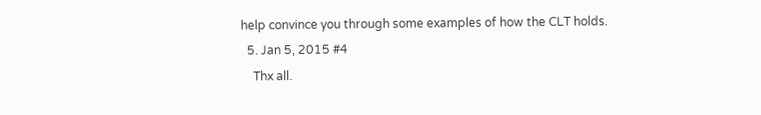help convince you through some examples of how the CLT holds.
  5. Jan 5, 2015 #4
    Thx all.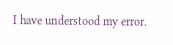I have understood my error.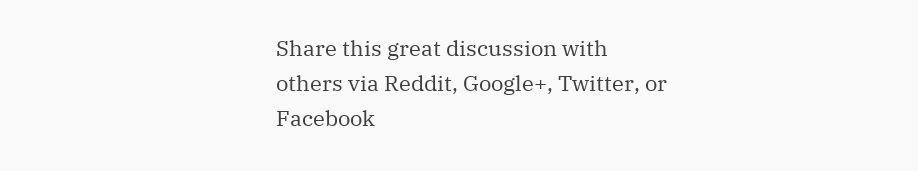Share this great discussion with others via Reddit, Google+, Twitter, or Facebook